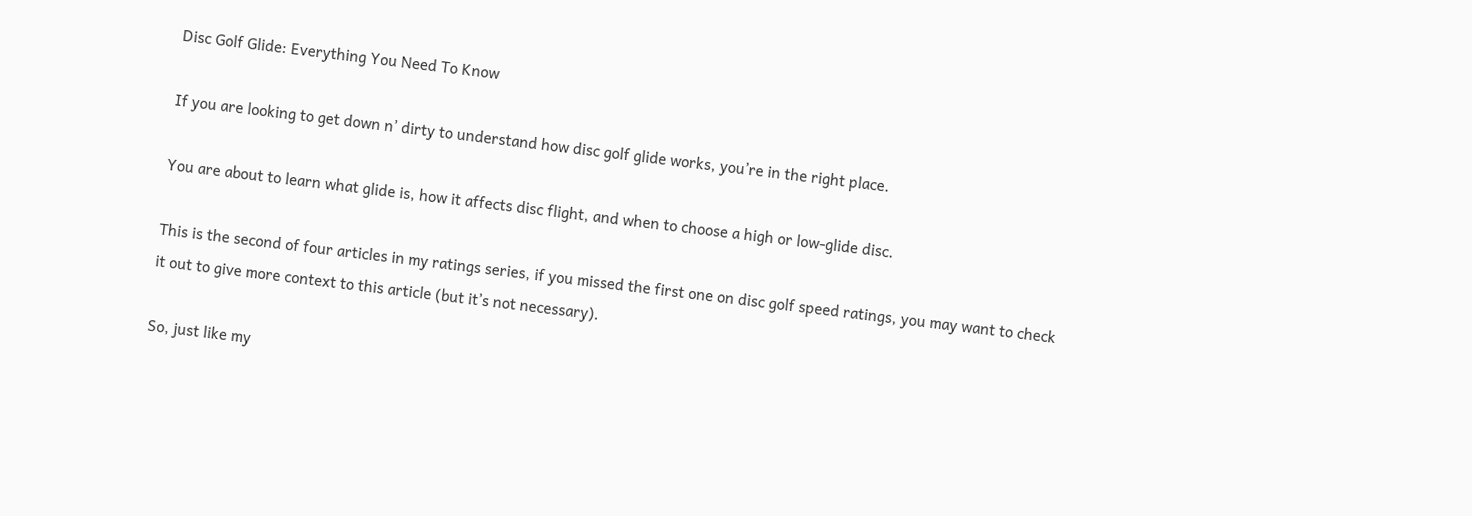Disc Golf Glide: Everything You Need To Know

If you are looking to get down n’ dirty to understand how disc golf glide works, you’re in the right place.

You are about to learn what glide is, how it affects disc flight, and when to choose a high or low-glide disc.

This is the second of four articles in my ratings series, if you missed the first one on disc golf speed ratings, you may want to check it out to give more context to this article (but it’s not necessary).

So, just like my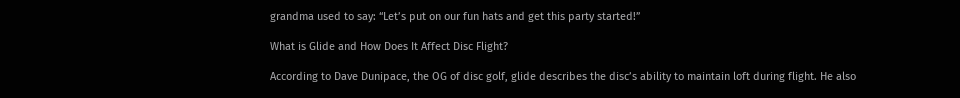grandma used to say: “Let’s put on our fun hats and get this party started!”

What is Glide and How Does It Affect Disc Flight?

According to Dave Dunipace, the OG of disc golf, glide describes the disc’s ability to maintain loft during flight. He also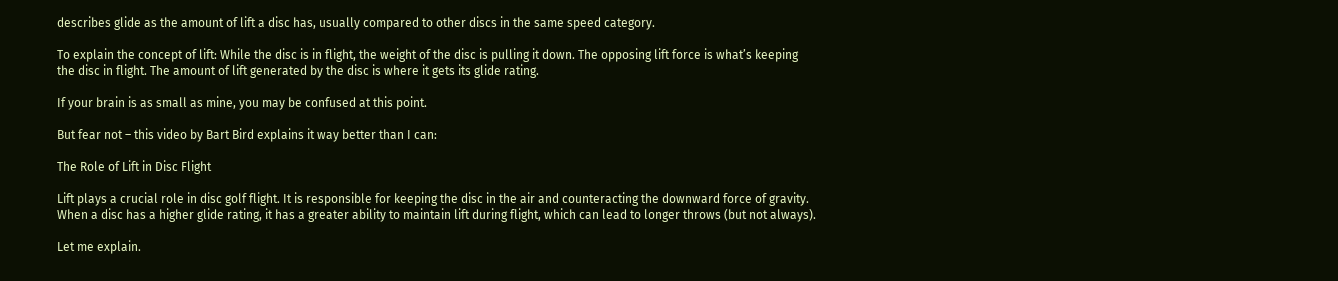describes glide as the amount of lift a disc has, usually compared to other discs in the same speed category.

To explain the concept of lift: While the disc is in flight, the weight of the disc is pulling it down. The opposing lift force is what’s keeping the disc in flight. The amount of lift generated by the disc is where it gets its glide rating.

If your brain is as small as mine, you may be confused at this point.

But fear not – this video by Bart Bird explains it way better than I can:

The Role of Lift in Disc Flight

Lift plays a crucial role in disc golf flight. It is responsible for keeping the disc in the air and counteracting the downward force of gravity. When a disc has a higher glide rating, it has a greater ability to maintain lift during flight, which can lead to longer throws (but not always).

Let me explain.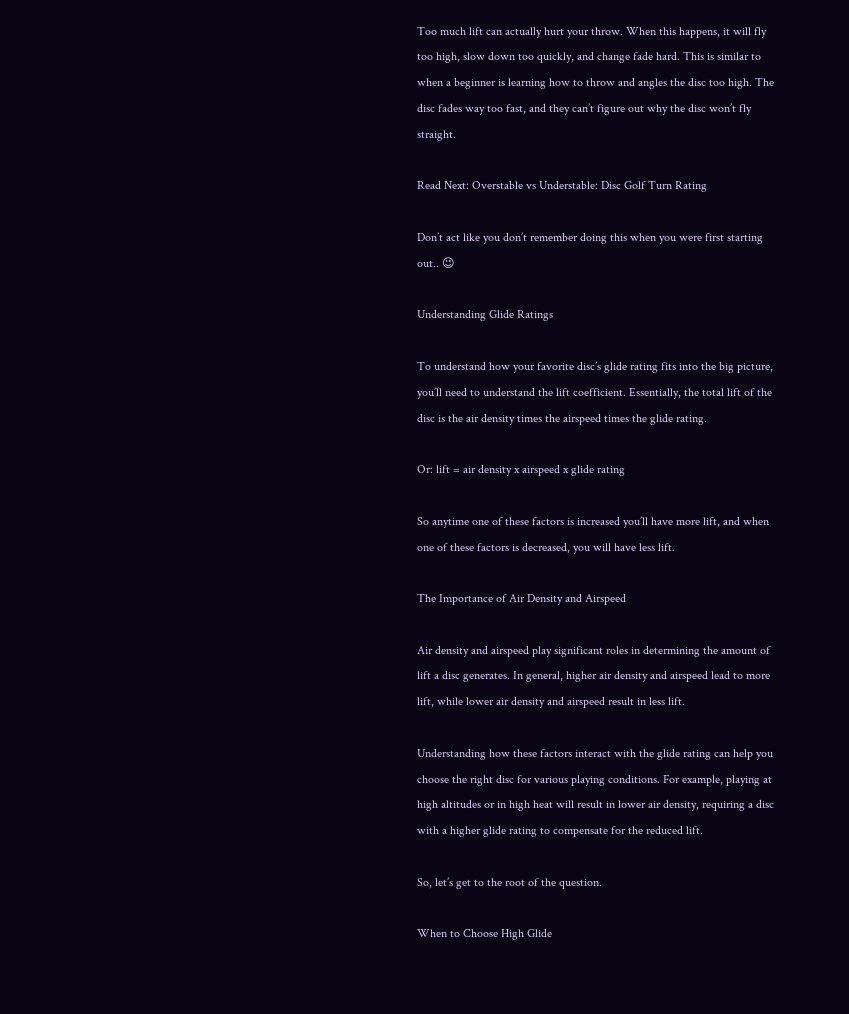Too much lift can actually hurt your throw. When this happens, it will fly too high, slow down too quickly, and change fade hard. This is similar to when a beginner is learning how to throw and angles the disc too high. The disc fades way too fast, and they can’t figure out why the disc won’t fly straight.

Read Next: Overstable vs Understable: Disc Golf Turn Rating

Don’t act like you don’t remember doing this when you were first starting out.. 😉

Understanding Glide Ratings

To understand how your favorite disc’s glide rating fits into the big picture, you’ll need to understand the lift coefficient. Essentially, the total lift of the disc is the air density times the airspeed times the glide rating.

Or: lift = air density x airspeed x glide rating

So anytime one of these factors is increased you’ll have more lift, and when one of these factors is decreased, you will have less lift.

The Importance of Air Density and Airspeed

Air density and airspeed play significant roles in determining the amount of lift a disc generates. In general, higher air density and airspeed lead to more lift, while lower air density and airspeed result in less lift.

Understanding how these factors interact with the glide rating can help you choose the right disc for various playing conditions. For example, playing at high altitudes or in high heat will result in lower air density, requiring a disc with a higher glide rating to compensate for the reduced lift.

So, let’s get to the root of the question.

When to Choose High Glide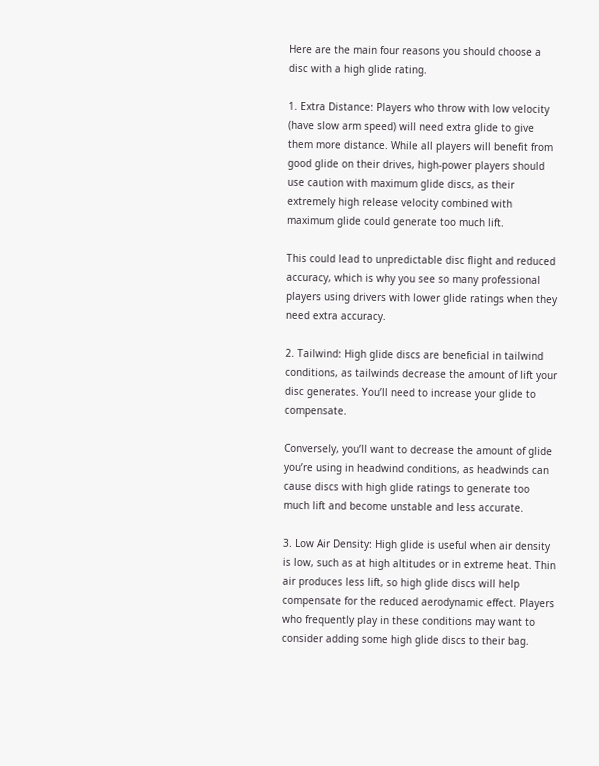Here are the main four reasons you should choose a disc with a high glide rating.

1. Extra Distance: Players who throw with low velocity (have slow arm speed) will need extra glide to give them more distance. While all players will benefit from good glide on their drives, high-power players should use caution with maximum glide discs, as their extremely high release velocity combined with maximum glide could generate too much lift.

This could lead to unpredictable disc flight and reduced accuracy, which is why you see so many professional players using drivers with lower glide ratings when they need extra accuracy.

2. Tailwind: High glide discs are beneficial in tailwind conditions, as tailwinds decrease the amount of lift your disc generates. You’ll need to increase your glide to compensate.

Conversely, you’ll want to decrease the amount of glide you’re using in headwind conditions, as headwinds can cause discs with high glide ratings to generate too much lift and become unstable and less accurate.

3. Low Air Density: High glide is useful when air density is low, such as at high altitudes or in extreme heat. Thin air produces less lift, so high glide discs will help compensate for the reduced aerodynamic effect. Players who frequently play in these conditions may want to consider adding some high glide discs to their bag.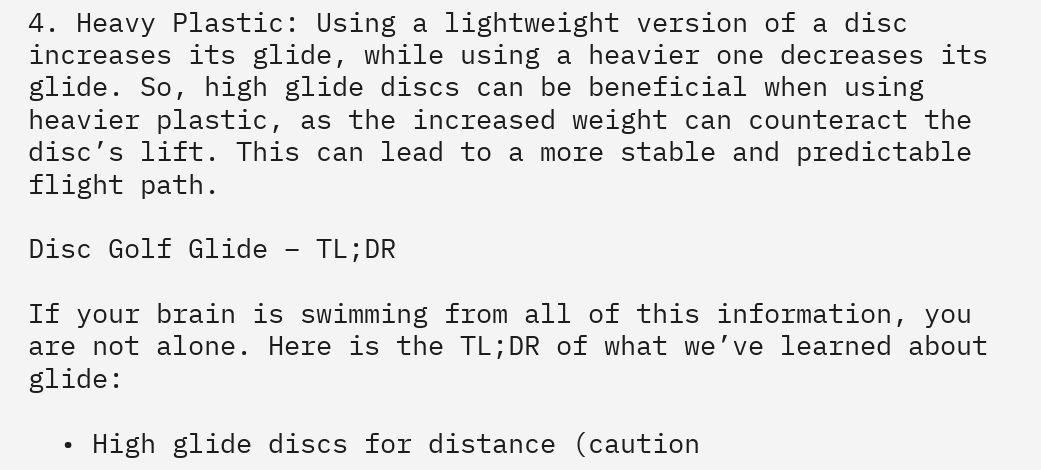4. Heavy Plastic: Using a lightweight version of a disc increases its glide, while using a heavier one decreases its glide. So, high glide discs can be beneficial when using heavier plastic, as the increased weight can counteract the disc’s lift. This can lead to a more stable and predictable flight path.

Disc Golf Glide – TL;DR

If your brain is swimming from all of this information, you are not alone. Here is the TL;DR of what we’ve learned about glide:

  • High glide discs for distance (caution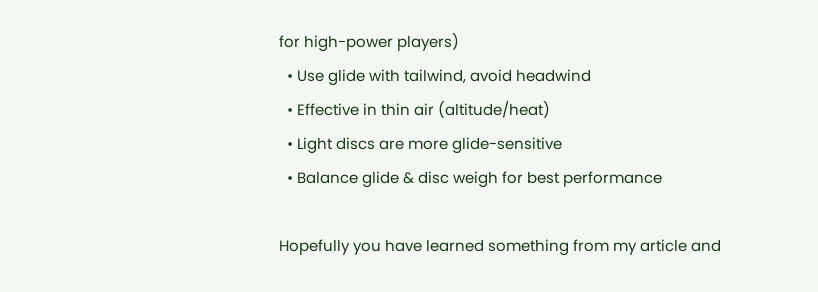for high-power players)
  • Use glide with tailwind, avoid headwind
  • Effective in thin air (altitude/heat)
  • Light discs are more glide-sensitive
  • Balance glide & disc weigh for best performance

Hopefully you have learned something from my article and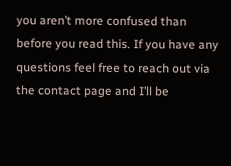you aren’t more confused than before you read this. If you have any questions feel free to reach out via the contact page and I’ll be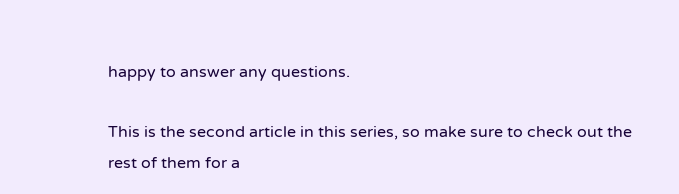happy to answer any questions.

This is the second article in this series, so make sure to check out the rest of them for a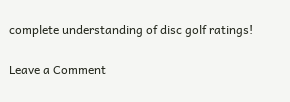complete understanding of disc golf ratings!

Leave a Comment